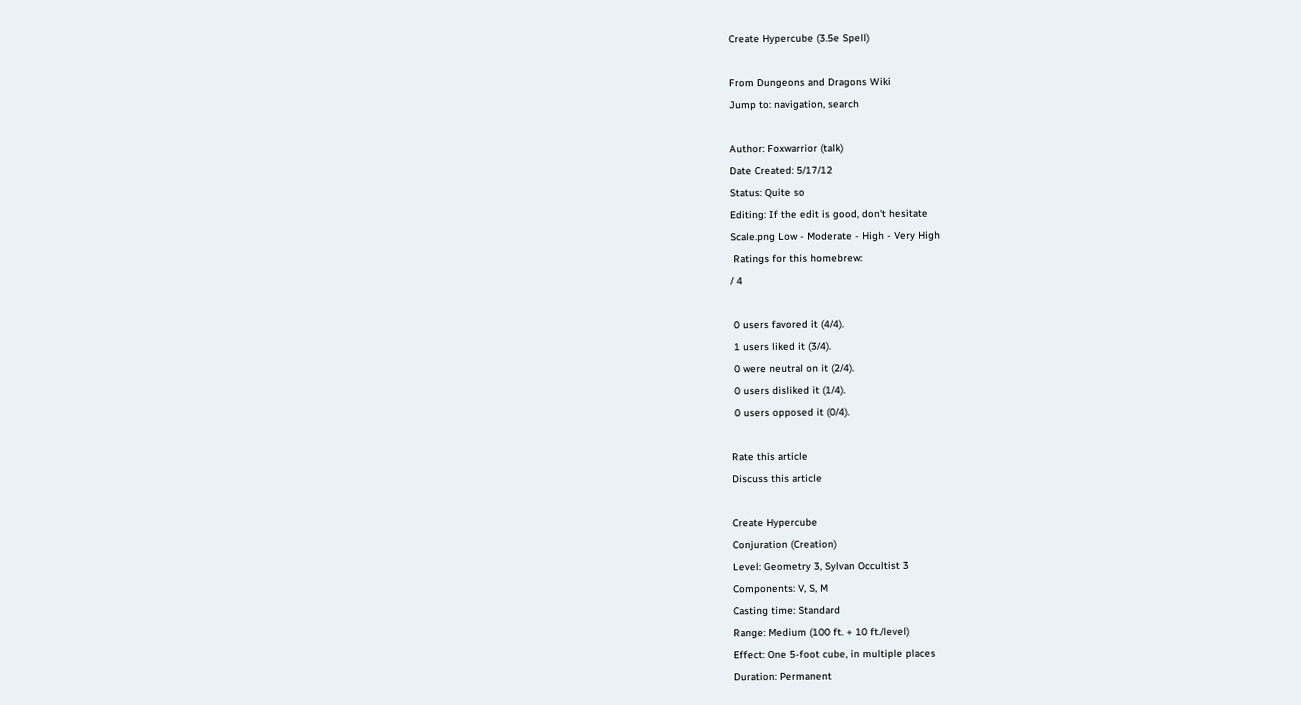Create Hypercube (3.5e Spell)

From Dungeons and Dragons Wiki
Jump to: navigation, search

Author: Foxwarrior (talk)
Date Created: 5/17/12
Status: Quite so
Editing: If the edit is good, don't hesitate
Scale.png Low - Moderate - High - Very High
 Ratings for this homebrew:
/ 4

 0 users favored it (4/4).
 1 users liked it (3/4).
 0 were neutral on it (2/4).
 0 users disliked it (1/4).
 0 users opposed it (0/4).

Rate this article
Discuss this article

Create Hypercube
Conjuration (Creation)
Level: Geometry 3, Sylvan Occultist 3
Components: V, S, M
Casting time: Standard
Range: Medium (100 ft. + 10 ft./level)
Effect: One 5-foot cube, in multiple places
Duration: Permanent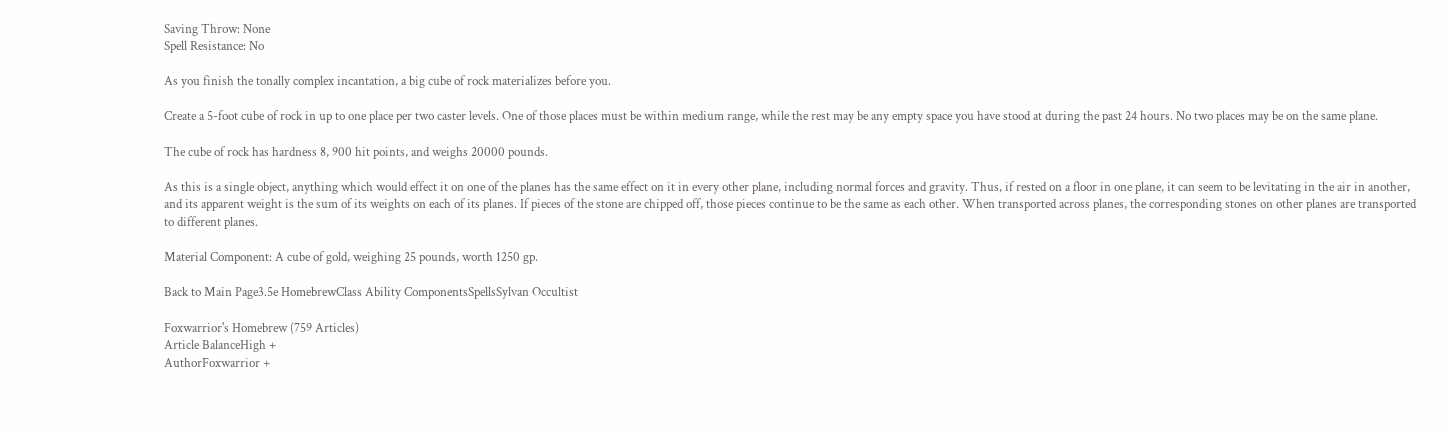Saving Throw: None
Spell Resistance: No

As you finish the tonally complex incantation, a big cube of rock materializes before you.

Create a 5-foot cube of rock in up to one place per two caster levels. One of those places must be within medium range, while the rest may be any empty space you have stood at during the past 24 hours. No two places may be on the same plane.

The cube of rock has hardness 8, 900 hit points, and weighs 20000 pounds.

As this is a single object, anything which would effect it on one of the planes has the same effect on it in every other plane, including normal forces and gravity. Thus, if rested on a floor in one plane, it can seem to be levitating in the air in another, and its apparent weight is the sum of its weights on each of its planes. If pieces of the stone are chipped off, those pieces continue to be the same as each other. When transported across planes, the corresponding stones on other planes are transported to different planes.

Material Component: A cube of gold, weighing 25 pounds, worth 1250 gp.

Back to Main Page3.5e HomebrewClass Ability ComponentsSpellsSylvan Occultist

Foxwarrior's Homebrew (759 Articles)
Article BalanceHigh +
AuthorFoxwarrior +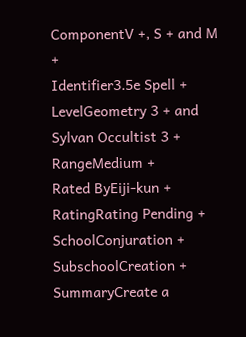ComponentV +, S + and M +
Identifier3.5e Spell +
LevelGeometry 3 + and Sylvan Occultist 3 +
RangeMedium +
Rated ByEiji-kun +
RatingRating Pending +
SchoolConjuration +
SubschoolCreation +
SummaryCreate a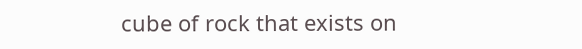cube of rock that exists on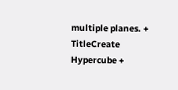multiple planes. +
TitleCreate Hypercube +